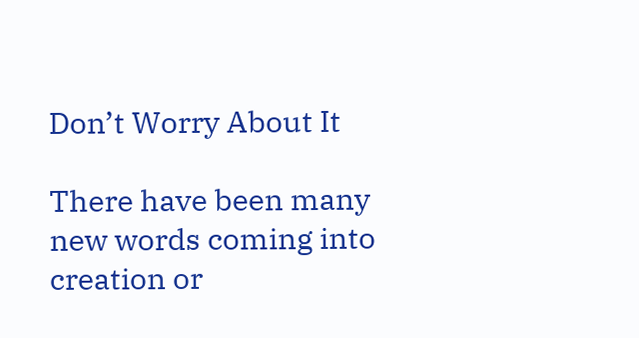Don’t Worry About It

There have been many new words coming into creation or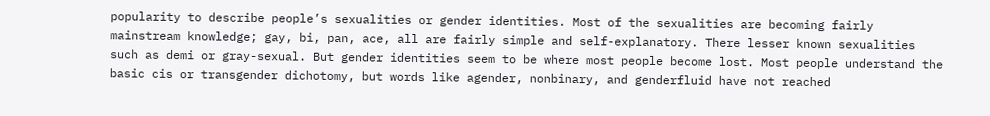popularity to describe people’s sexualities or gender identities. Most of the sexualities are becoming fairly mainstream knowledge; gay, bi, pan, ace, all are fairly simple and self-explanatory. There lesser known sexualities such as demi or gray-sexual. But gender identities seem to be where most people become lost. Most people understand the basic cis or transgender dichotomy, but words like agender, nonbinary, and genderfluid have not reached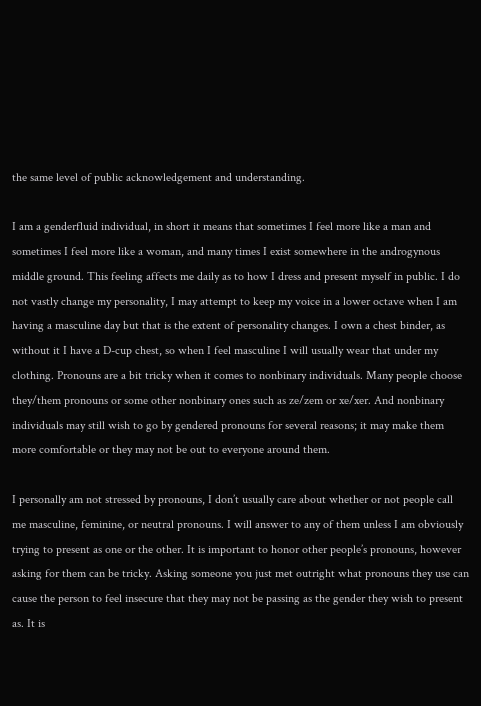the same level of public acknowledgement and understanding.

I am a genderfluid individual, in short it means that sometimes I feel more like a man and sometimes I feel more like a woman, and many times I exist somewhere in the androgynous middle ground. This feeling affects me daily as to how I dress and present myself in public. I do not vastly change my personality, I may attempt to keep my voice in a lower octave when I am having a masculine day but that is the extent of personality changes. I own a chest binder, as without it I have a D-cup chest, so when I feel masculine I will usually wear that under my clothing. Pronouns are a bit tricky when it comes to nonbinary individuals. Many people choose they/them pronouns or some other nonbinary ones such as ze/zem or xe/xer. And nonbinary individuals may still wish to go by gendered pronouns for several reasons; it may make them more comfortable or they may not be out to everyone around them.

I personally am not stressed by pronouns, I don’t usually care about whether or not people call me masculine, feminine, or neutral pronouns. I will answer to any of them unless I am obviously trying to present as one or the other. It is important to honor other people’s pronouns, however asking for them can be tricky. Asking someone you just met outright what pronouns they use can cause the person to feel insecure that they may not be passing as the gender they wish to present as. It is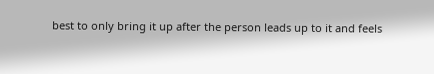best to only bring it up after the person leads up to it and feels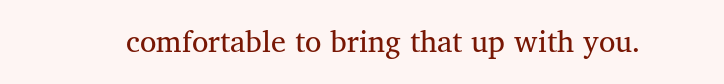comfortable to bring that up with you.